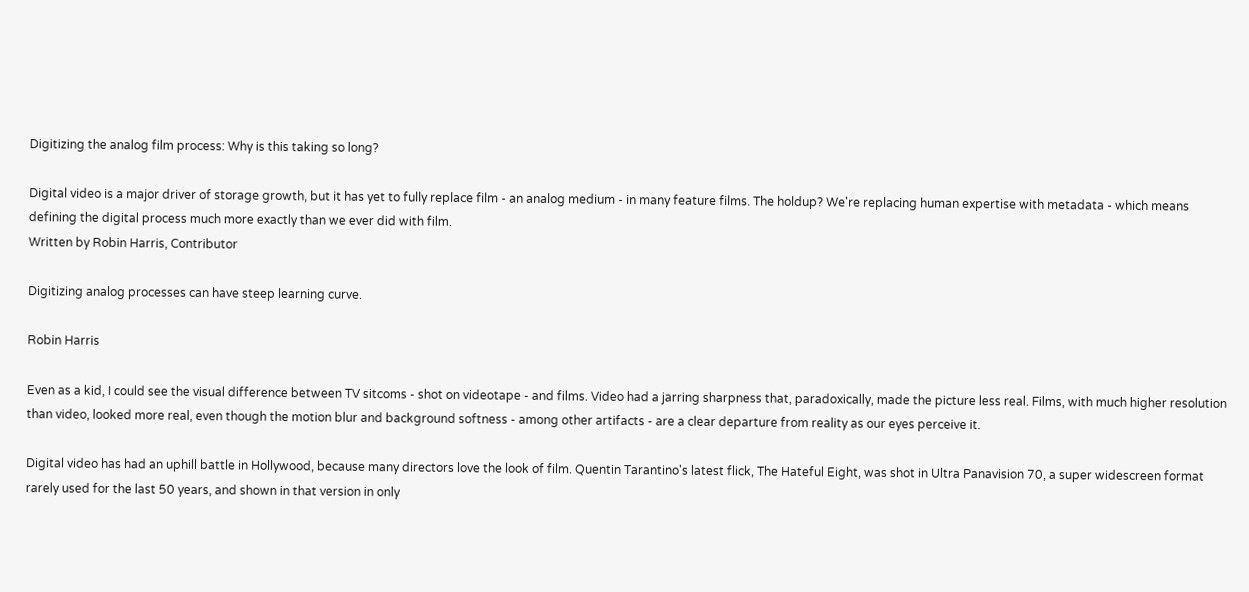Digitizing the analog film process: Why is this taking so long?

Digital video is a major driver of storage growth, but it has yet to fully replace film - an analog medium - in many feature films. The holdup? We're replacing human expertise with metadata - which means defining the digital process much more exactly than we ever did with film.
Written by Robin Harris, Contributor

Digitizing analog processes can have steep learning curve.

Robin Harris

Even as a kid, I could see the visual difference between TV sitcoms - shot on videotape - and films. Video had a jarring sharpness that, paradoxically, made the picture less real. Films, with much higher resolution than video, looked more real, even though the motion blur and background softness - among other artifacts - are a clear departure from reality as our eyes perceive it.

Digital video has had an uphill battle in Hollywood, because many directors love the look of film. Quentin Tarantino's latest flick, The Hateful Eight, was shot in Ultra Panavision 70, a super widescreen format rarely used for the last 50 years, and shown in that version in only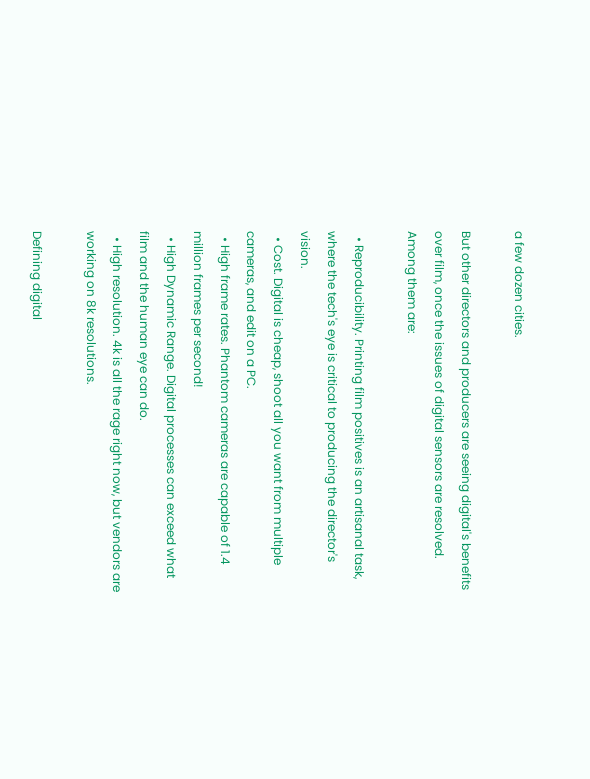a few dozen cities.

But other directors and producers are seeing digital's benefits over film, once the issues of digital sensors are resolved. Among them are:

  • Reproducibility. Printing film positives is an artisanal task, where the tech's eye is critical to producing the director's vision.
  • Cost. Digital is cheap, shoot all you want from multiple cameras, and edit on a PC.
  • High frame rates. Phantom cameras are capable of 1.4 million frames per second!
  • High Dynamic Range. Digital processes can exceed what film and the human eye can do.
  • High resolution. 4k is all the rage right now, but vendors are working on 8k resolutions.

Defining digital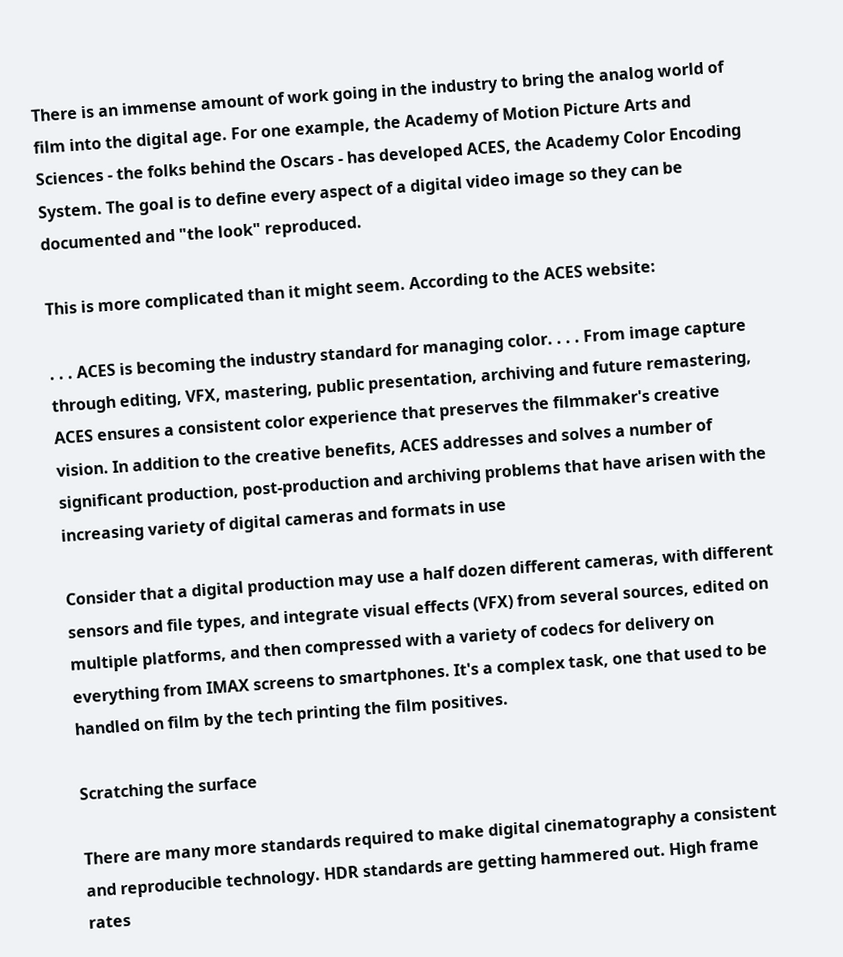There is an immense amount of work going in the industry to bring the analog world of film into the digital age. For one example, the Academy of Motion Picture Arts and Sciences - the folks behind the Oscars - has developed ACES, the Academy Color Encoding System. The goal is to define every aspect of a digital video image so they can be documented and "the look" reproduced.

This is more complicated than it might seem. According to the ACES website:

. . . ACES is becoming the industry standard for managing color. . . . From image capture through editing, VFX, mastering, public presentation, archiving and future remastering, ACES ensures a consistent color experience that preserves the filmmaker's creative vision. In addition to the creative benefits, ACES addresses and solves a number of significant production, post-production and archiving problems that have arisen with the increasing variety of digital cameras and formats in use

Consider that a digital production may use a half dozen different cameras, with different sensors and file types, and integrate visual effects (VFX) from several sources, edited on multiple platforms, and then compressed with a variety of codecs for delivery on everything from IMAX screens to smartphones. It's a complex task, one that used to be handled on film by the tech printing the film positives.

Scratching the surface

There are many more standards required to make digital cinematography a consistent and reproducible technology. HDR standards are getting hammered out. High frame rates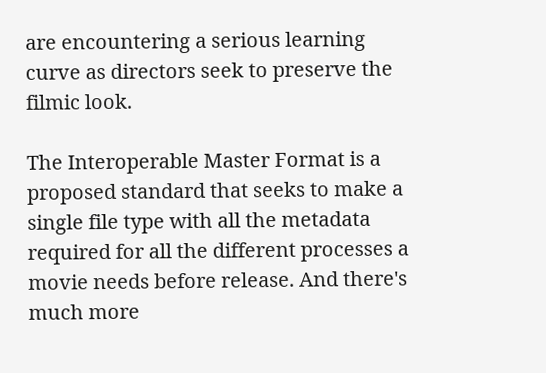are encountering a serious learning curve as directors seek to preserve the filmic look.

The Interoperable Master Format is a proposed standard that seeks to make a single file type with all the metadata required for all the different processes a movie needs before release. And there's much more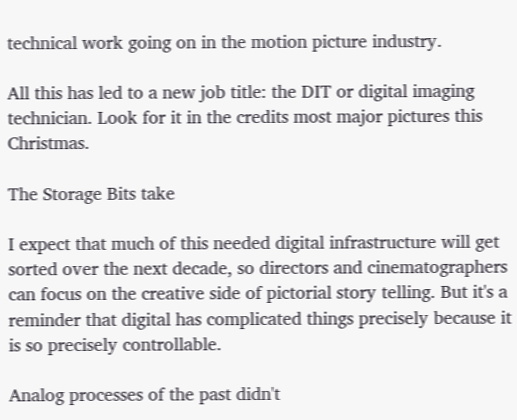technical work going on in the motion picture industry.

All this has led to a new job title: the DIT or digital imaging technician. Look for it in the credits most major pictures this Christmas.

The Storage Bits take

I expect that much of this needed digital infrastructure will get sorted over the next decade, so directors and cinematographers can focus on the creative side of pictorial story telling. But it's a reminder that digital has complicated things precisely because it is so precisely controllable.

Analog processes of the past didn't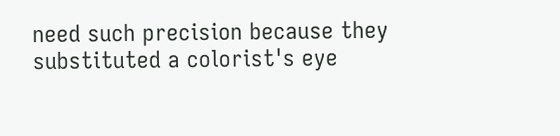need such precision because they substituted a colorist's eye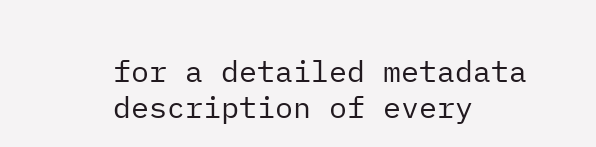for a detailed metadata description of every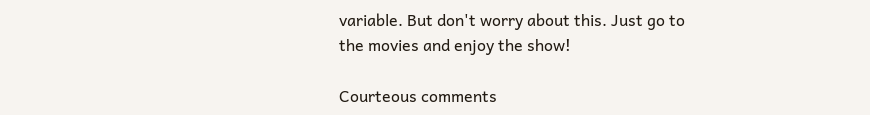variable. But don't worry about this. Just go to the movies and enjoy the show!

Courteous comments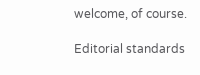welcome, of course.

Editorial standards